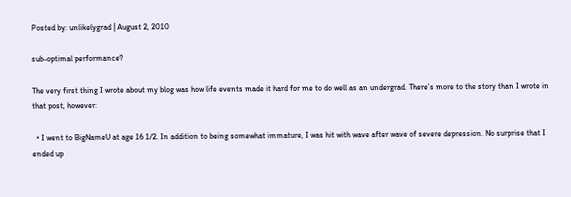Posted by: unlikelygrad | August 2, 2010

sub-optimal performance?

The very first thing I wrote about my blog was how life events made it hard for me to do well as an undergrad. There’s more to the story than I wrote in that post, however:

  • I went to BigNameU at age 16 1/2. In addition to being somewhat immature, I was hit with wave after wave of severe depression. No surprise that I ended up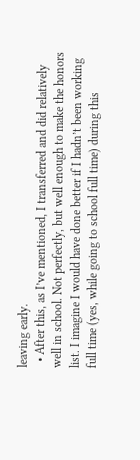leaving early.
  • After this, as I’ve mentioned, I transferred and did relatively well in school. Not perfectly, but well enough to make the honors list. I imagine I would have done better if I hadn’t been working full time (yes, while going to school full time) during this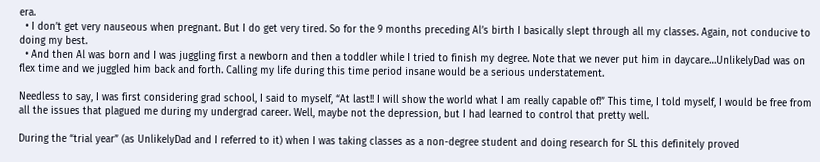era.
  • I don’t get very nauseous when pregnant. But I do get very tired. So for the 9 months preceding Al’s birth I basically slept through all my classes. Again, not conducive to doing my best.
  • And then Al was born and I was juggling first a newborn and then a toddler while I tried to finish my degree. Note that we never put him in daycare…UnlikelyDad was on flex time and we juggled him back and forth. Calling my life during this time period insane would be a serious understatement.

Needless to say, I was first considering grad school, I said to myself, “At last!! I will show the world what I am really capable of!” This time, I told myself, I would be free from all the issues that plagued me during my undergrad career. Well, maybe not the depression, but I had learned to control that pretty well.

During the “trial year” (as UnlikelyDad and I referred to it) when I was taking classes as a non-degree student and doing research for SL this definitely proved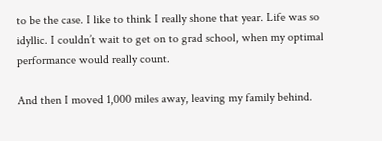to be the case. I like to think I really shone that year. Life was so idyllic. I couldn’t wait to get on to grad school, when my optimal performance would really count.

And then I moved 1,000 miles away, leaving my family behind.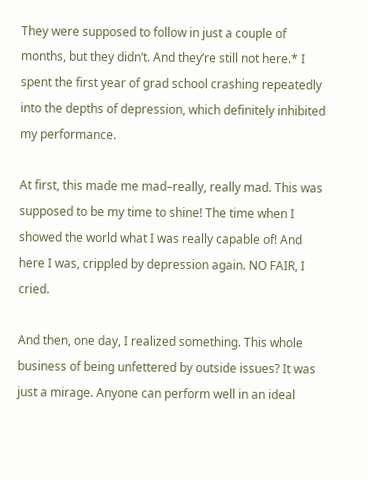They were supposed to follow in just a couple of months, but they didn’t. And they’re still not here.* I spent the first year of grad school crashing repeatedly into the depths of depression, which definitely inhibited my performance.

At first, this made me mad–really, really mad. This was supposed to be my time to shine! The time when I showed the world what I was really capable of! And here I was, crippled by depression again. NO FAIR, I cried.

And then, one day, I realized something. This whole business of being unfettered by outside issues? It was just a mirage. Anyone can perform well in an ideal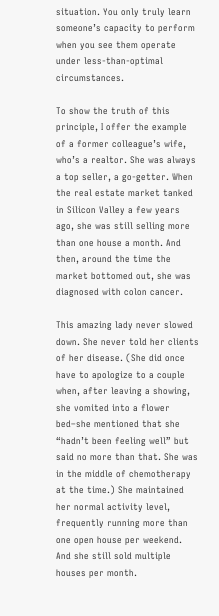situation. You only truly learn someone’s capacity to perform when you see them operate under less-than-optimal circumstances.

To show the truth of this principle, I offer the example of a former colleague’s wife, who’s a realtor. She was always a top seller, a go-getter. When the real estate market tanked in Silicon Valley a few years ago, she was still selling more than one house a month. And then, around the time the market bottomed out, she was diagnosed with colon cancer.

This amazing lady never slowed down. She never told her clients of her disease. (She did once have to apologize to a couple when, after leaving a showing, she vomited into a flower bed–she mentioned that she “hadn’t been feeling well” but said no more than that. She was in the middle of chemotherapy at the time.) She maintained her normal activity level, frequently running more than one open house per weekend. And she still sold multiple houses per month.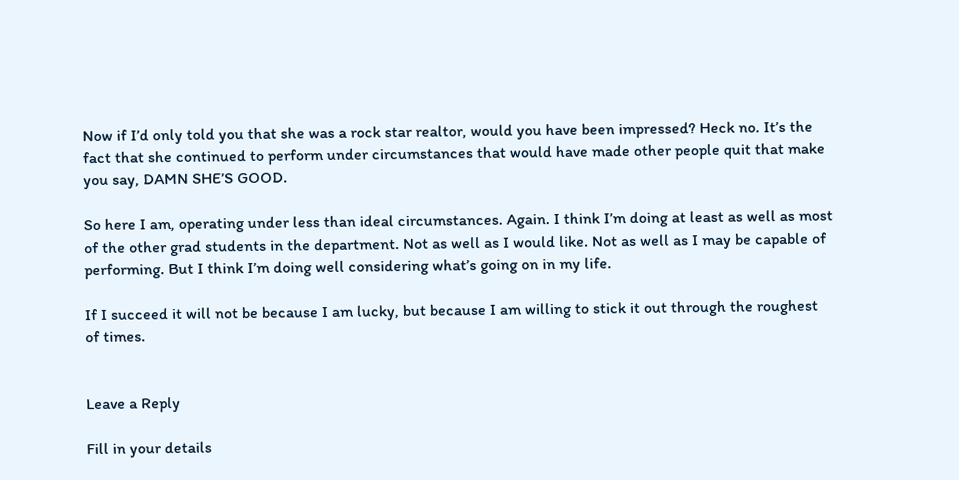Now if I’d only told you that she was a rock star realtor, would you have been impressed? Heck no. It’s the fact that she continued to perform under circumstances that would have made other people quit that make you say, DAMN SHE’S GOOD.

So here I am, operating under less than ideal circumstances. Again. I think I’m doing at least as well as most of the other grad students in the department. Not as well as I would like. Not as well as I may be capable of performing. But I think I’m doing well considering what’s going on in my life.

If I succeed it will not be because I am lucky, but because I am willing to stick it out through the roughest of times.


Leave a Reply

Fill in your details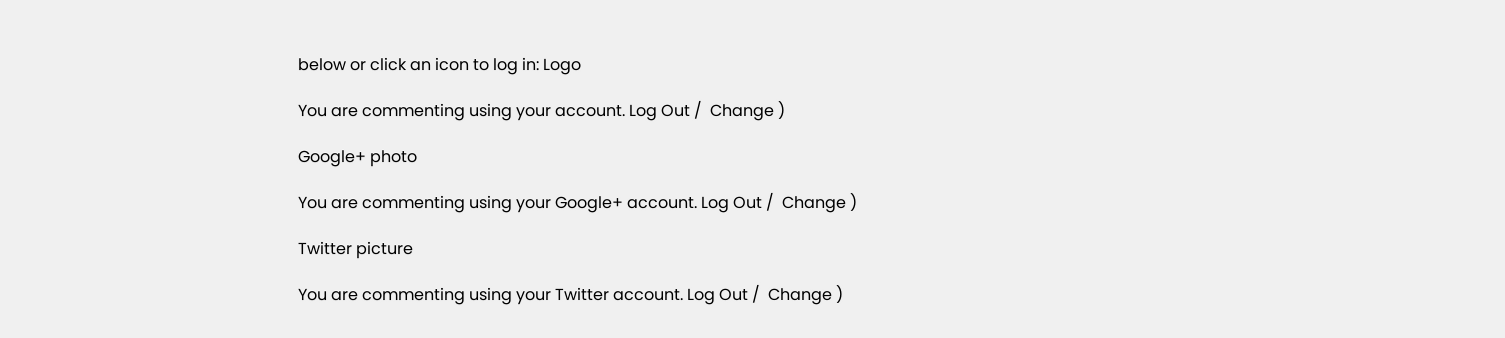below or click an icon to log in: Logo

You are commenting using your account. Log Out /  Change )

Google+ photo

You are commenting using your Google+ account. Log Out /  Change )

Twitter picture

You are commenting using your Twitter account. Log Out /  Change )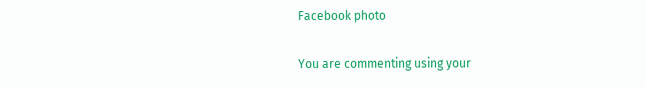Facebook photo

You are commenting using your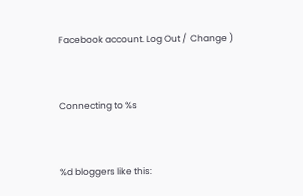Facebook account. Log Out /  Change )


Connecting to %s


%d bloggers like this: